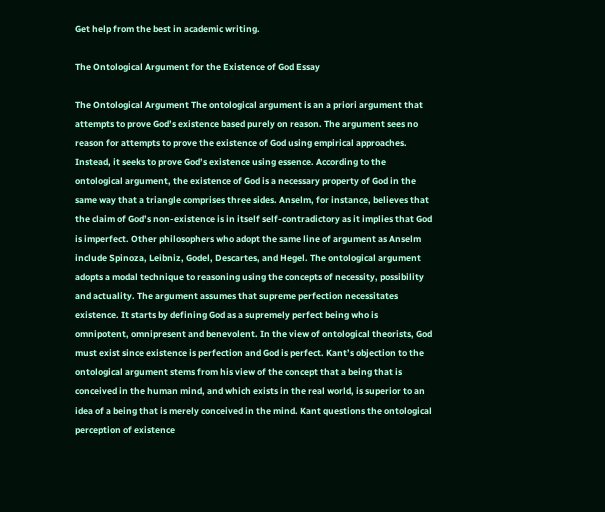Get help from the best in academic writing.

The Ontological Argument for the Existence of God Essay

The Ontological Argument The ontological argument is an a priori argument that attempts to prove God’s existence based purely on reason. The argument sees no reason for attempts to prove the existence of God using empirical approaches. Instead, it seeks to prove God’s existence using essence. According to the ontological argument, the existence of God is a necessary property of God in the same way that a triangle comprises three sides. Anselm, for instance, believes that the claim of God’s non-existence is in itself self-contradictory as it implies that God is imperfect. Other philosophers who adopt the same line of argument as Anselm include Spinoza, Leibniz, Godel, Descartes, and Hegel. The ontological argument adopts a modal technique to reasoning using the concepts of necessity, possibility and actuality. The argument assumes that supreme perfection necessitates existence. It starts by defining God as a supremely perfect being who is omnipotent, omnipresent and benevolent. In the view of ontological theorists, God must exist since existence is perfection and God is perfect. Kant’s objection to the ontological argument stems from his view of the concept that a being that is conceived in the human mind, and which exists in the real world, is superior to an idea of a being that is merely conceived in the mind. Kant questions the ontological perception of existence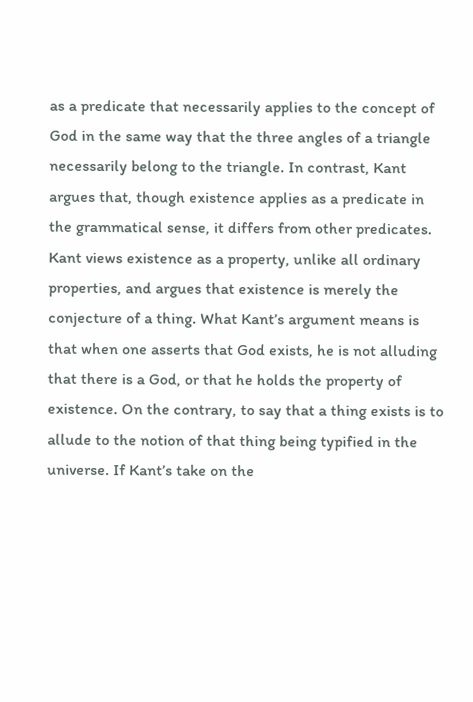as a predicate that necessarily applies to the concept of God in the same way that the three angles of a triangle necessarily belong to the triangle. In contrast, Kant argues that, though existence applies as a predicate in the grammatical sense, it differs from other predicates. Kant views existence as a property, unlike all ordinary properties, and argues that existence is merely the conjecture of a thing. What Kant’s argument means is that when one asserts that God exists, he is not alluding that there is a God, or that he holds the property of existence. On the contrary, to say that a thing exists is to allude to the notion of that thing being typified in the universe. If Kant’s take on the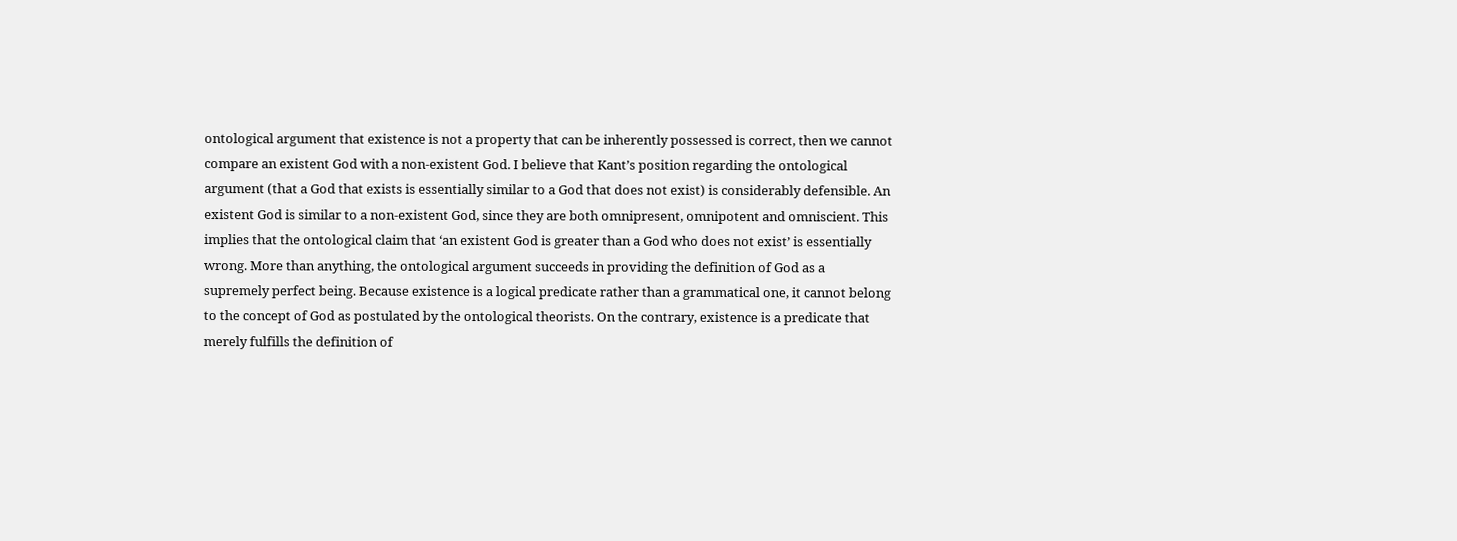ontological argument that existence is not a property that can be inherently possessed is correct, then we cannot compare an existent God with a non-existent God. I believe that Kant’s position regarding the ontological argument (that a God that exists is essentially similar to a God that does not exist) is considerably defensible. An existent God is similar to a non-existent God, since they are both omnipresent, omnipotent and omniscient. This implies that the ontological claim that ‘an existent God is greater than a God who does not exist’ is essentially wrong. More than anything, the ontological argument succeeds in providing the definition of God as a supremely perfect being. Because existence is a logical predicate rather than a grammatical one, it cannot belong to the concept of God as postulated by the ontological theorists. On the contrary, existence is a predicate that merely fulfills the definition of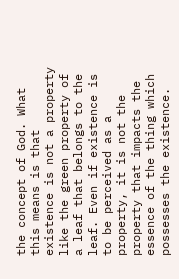the concept of God. What this means is that existence is not a property like the green property of a leaf that belongs to the leaf. Even if existence is to be perceived as a property, it is not the property that impacts the essence of the thing which possesses the existence.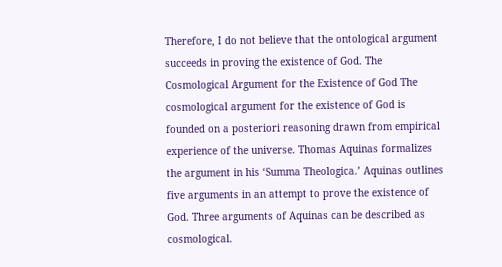Therefore, I do not believe that the ontological argument succeeds in proving the existence of God. The Cosmological Argument for the Existence of God The cosmological argument for the existence of God is founded on a posteriori reasoning drawn from empirical experience of the universe. Thomas Aquinas formalizes the argument in his ‘Summa Theologica.’ Aquinas outlines five arguments in an attempt to prove the existence of God. Three arguments of Aquinas can be described as cosmological.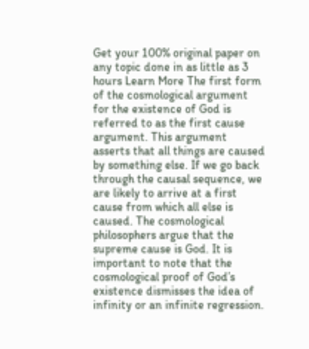Get your 100% original paper on any topic done in as little as 3 hours Learn More The first form of the cosmological argument for the existence of God is referred to as the first cause argument. This argument asserts that all things are caused by something else. If we go back through the causal sequence, we are likely to arrive at a first cause from which all else is caused. The cosmological philosophers argue that the supreme cause is God. It is important to note that the cosmological proof of God’s existence dismisses the idea of infinity or an infinite regression.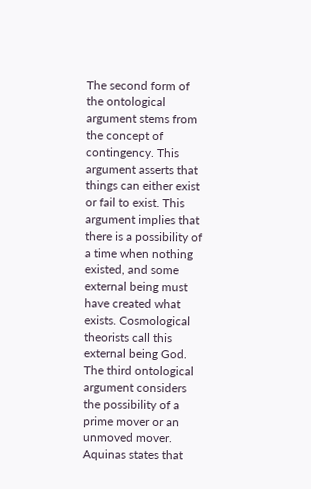The second form of the ontological argument stems from the concept of contingency. This argument asserts that things can either exist or fail to exist. This argument implies that there is a possibility of a time when nothing existed, and some external being must have created what exists. Cosmological theorists call this external being God. The third ontological argument considers the possibility of a prime mover or an unmoved mover. Aquinas states that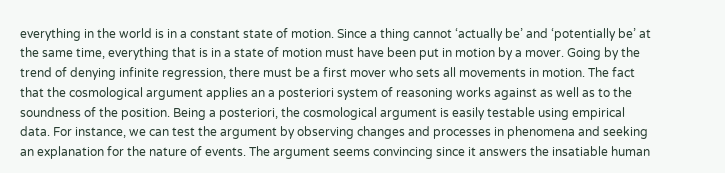everything in the world is in a constant state of motion. Since a thing cannot ‘actually be’ and ‘potentially be’ at the same time, everything that is in a state of motion must have been put in motion by a mover. Going by the trend of denying infinite regression, there must be a first mover who sets all movements in motion. The fact that the cosmological argument applies an a posteriori system of reasoning works against as well as to the soundness of the position. Being a posteriori, the cosmological argument is easily testable using empirical data. For instance, we can test the argument by observing changes and processes in phenomena and seeking an explanation for the nature of events. The argument seems convincing since it answers the insatiable human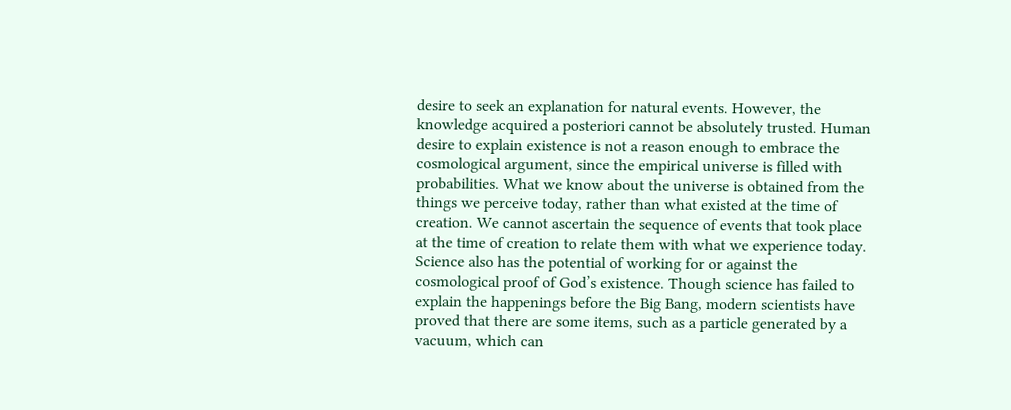desire to seek an explanation for natural events. However, the knowledge acquired a posteriori cannot be absolutely trusted. Human desire to explain existence is not a reason enough to embrace the cosmological argument, since the empirical universe is filled with probabilities. What we know about the universe is obtained from the things we perceive today, rather than what existed at the time of creation. We cannot ascertain the sequence of events that took place at the time of creation to relate them with what we experience today. Science also has the potential of working for or against the cosmological proof of God’s existence. Though science has failed to explain the happenings before the Big Bang, modern scientists have proved that there are some items, such as a particle generated by a vacuum, which can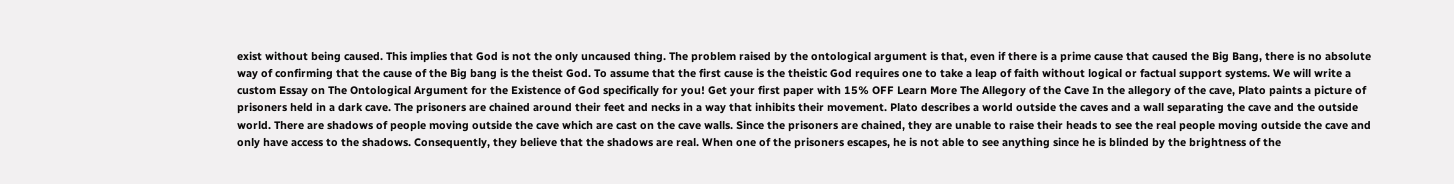exist without being caused. This implies that God is not the only uncaused thing. The problem raised by the ontological argument is that, even if there is a prime cause that caused the Big Bang, there is no absolute way of confirming that the cause of the Big bang is the theist God. To assume that the first cause is the theistic God requires one to take a leap of faith without logical or factual support systems. We will write a custom Essay on The Ontological Argument for the Existence of God specifically for you! Get your first paper with 15% OFF Learn More The Allegory of the Cave In the allegory of the cave, Plato paints a picture of prisoners held in a dark cave. The prisoners are chained around their feet and necks in a way that inhibits their movement. Plato describes a world outside the caves and a wall separating the cave and the outside world. There are shadows of people moving outside the cave which are cast on the cave walls. Since the prisoners are chained, they are unable to raise their heads to see the real people moving outside the cave and only have access to the shadows. Consequently, they believe that the shadows are real. When one of the prisoners escapes, he is not able to see anything since he is blinded by the brightness of the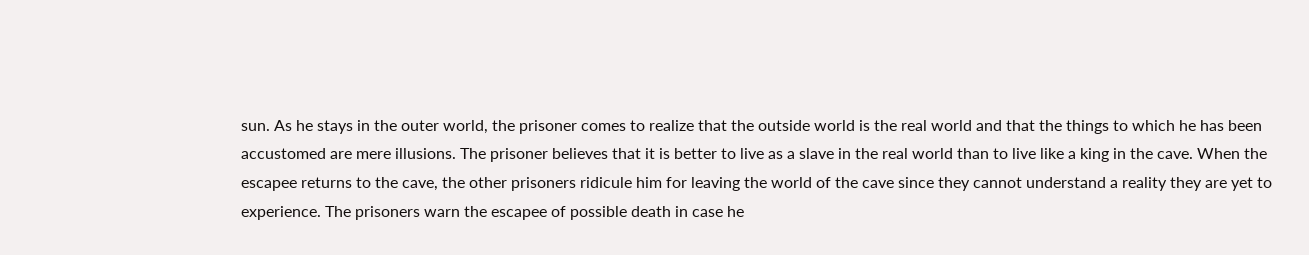sun. As he stays in the outer world, the prisoner comes to realize that the outside world is the real world and that the things to which he has been accustomed are mere illusions. The prisoner believes that it is better to live as a slave in the real world than to live like a king in the cave. When the escapee returns to the cave, the other prisoners ridicule him for leaving the world of the cave since they cannot understand a reality they are yet to experience. The prisoners warn the escapee of possible death in case he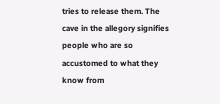tries to release them. The cave in the allegory signifies people who are so accustomed to what they know from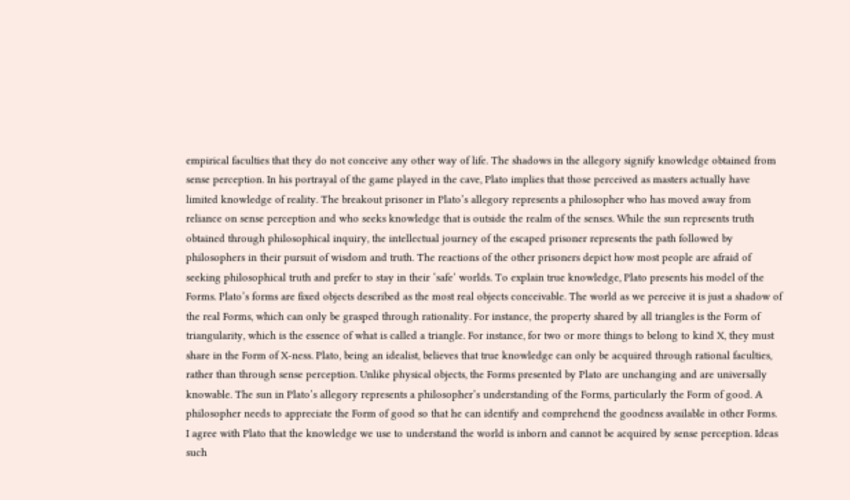empirical faculties that they do not conceive any other way of life. The shadows in the allegory signify knowledge obtained from sense perception. In his portrayal of the game played in the cave, Plato implies that those perceived as masters actually have limited knowledge of reality. The breakout prisoner in Plato’s allegory represents a philosopher who has moved away from reliance on sense perception and who seeks knowledge that is outside the realm of the senses. While the sun represents truth obtained through philosophical inquiry, the intellectual journey of the escaped prisoner represents the path followed by philosophers in their pursuit of wisdom and truth. The reactions of the other prisoners depict how most people are afraid of seeking philosophical truth and prefer to stay in their ‘safe’ worlds. To explain true knowledge, Plato presents his model of the Forms. Plato’s forms are fixed objects described as the most real objects conceivable. The world as we perceive it is just a shadow of the real Forms, which can only be grasped through rationality. For instance, the property shared by all triangles is the Form of triangularity, which is the essence of what is called a triangle. For instance, for two or more things to belong to kind X, they must share in the Form of X-ness. Plato, being an idealist, believes that true knowledge can only be acquired through rational faculties, rather than through sense perception. Unlike physical objects, the Forms presented by Plato are unchanging and are universally knowable. The sun in Plato’s allegory represents a philosopher’s understanding of the Forms, particularly the Form of good. A philosopher needs to appreciate the Form of good so that he can identify and comprehend the goodness available in other Forms. I agree with Plato that the knowledge we use to understand the world is inborn and cannot be acquired by sense perception. Ideas such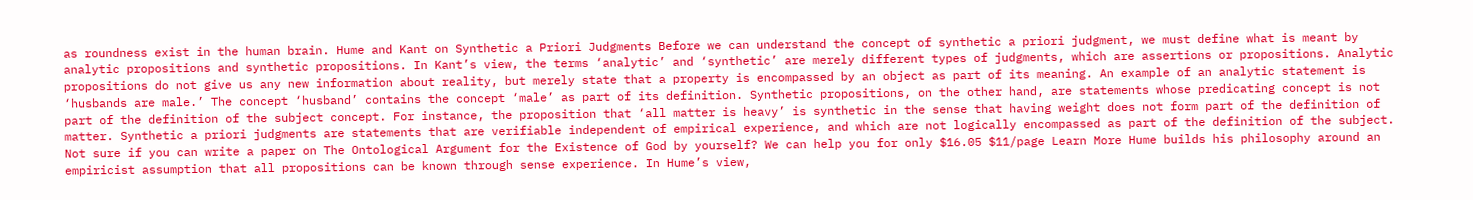as roundness exist in the human brain. Hume and Kant on Synthetic a Priori Judgments Before we can understand the concept of synthetic a priori judgment, we must define what is meant by analytic propositions and synthetic propositions. In Kant’s view, the terms ‘analytic’ and ‘synthetic’ are merely different types of judgments, which are assertions or propositions. Analytic propositions do not give us any new information about reality, but merely state that a property is encompassed by an object as part of its meaning. An example of an analytic statement is ‘husbands are male.’ The concept ‘husband’ contains the concept ‘male’ as part of its definition. Synthetic propositions, on the other hand, are statements whose predicating concept is not part of the definition of the subject concept. For instance, the proposition that ‘all matter is heavy’ is synthetic in the sense that having weight does not form part of the definition of matter. Synthetic a priori judgments are statements that are verifiable independent of empirical experience, and which are not logically encompassed as part of the definition of the subject. Not sure if you can write a paper on The Ontological Argument for the Existence of God by yourself? We can help you for only $16.05 $11/page Learn More Hume builds his philosophy around an empiricist assumption that all propositions can be known through sense experience. In Hume’s view,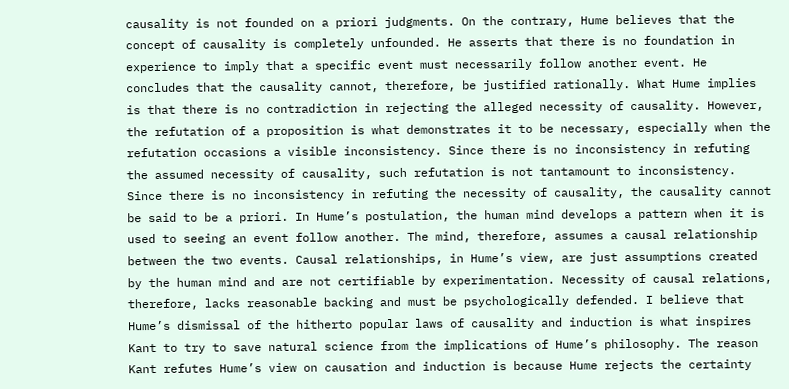causality is not founded on a priori judgments. On the contrary, Hume believes that the concept of causality is completely unfounded. He asserts that there is no foundation in experience to imply that a specific event must necessarily follow another event. He concludes that the causality cannot, therefore, be justified rationally. What Hume implies is that there is no contradiction in rejecting the alleged necessity of causality. However, the refutation of a proposition is what demonstrates it to be necessary, especially when the refutation occasions a visible inconsistency. Since there is no inconsistency in refuting the assumed necessity of causality, such refutation is not tantamount to inconsistency. Since there is no inconsistency in refuting the necessity of causality, the causality cannot be said to be a priori. In Hume’s postulation, the human mind develops a pattern when it is used to seeing an event follow another. The mind, therefore, assumes a causal relationship between the two events. Causal relationships, in Hume’s view, are just assumptions created by the human mind and are not certifiable by experimentation. Necessity of causal relations, therefore, lacks reasonable backing and must be psychologically defended. I believe that Hume’s dismissal of the hitherto popular laws of causality and induction is what inspires Kant to try to save natural science from the implications of Hume’s philosophy. The reason Kant refutes Hume’s view on causation and induction is because Hume rejects the certainty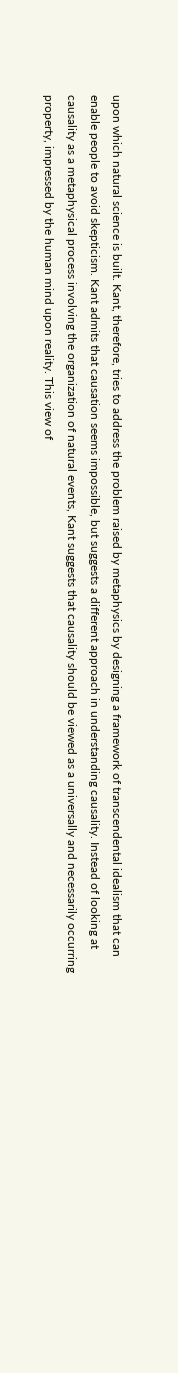upon which natural science is built. Kant, therefore, tries to address the problem raised by metaphysics by designing a framework of transcendental idealism that can enable people to avoid skepticism. Kant admits that causation seems impossible, but suggests a different approach in understanding causality. Instead of looking at causality as a metaphysical process involving the organization of natural events, Kant suggests that causality should be viewed as a universally and necessarily occurring property, impressed by the human mind upon reality. This view of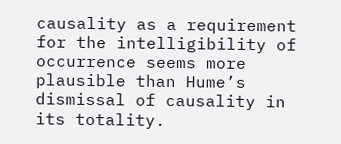causality as a requirement for the intelligibility of occurrence seems more plausible than Hume’s dismissal of causality in its totality.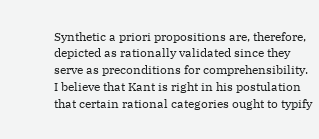Synthetic a priori propositions are, therefore, depicted as rationally validated since they serve as preconditions for comprehensibility. I believe that Kant is right in his postulation that certain rational categories ought to typify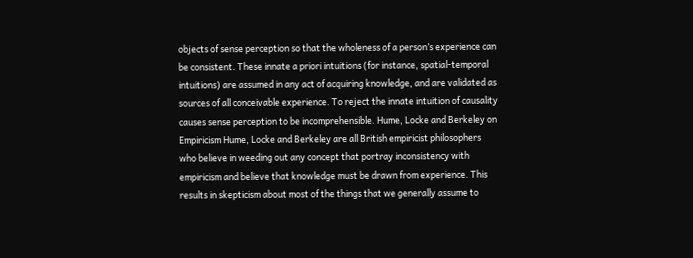objects of sense perception so that the wholeness of a person’s experience can be consistent. These innate a priori intuitions (for instance, spatial-temporal intuitions) are assumed in any act of acquiring knowledge, and are validated as sources of all conceivable experience. To reject the innate intuition of causality causes sense perception to be incomprehensible. Hume, Locke and Berkeley on Empiricism Hume, Locke and Berkeley are all British empiricist philosophers who believe in weeding out any concept that portray inconsistency with empiricism and believe that knowledge must be drawn from experience. This results in skepticism about most of the things that we generally assume to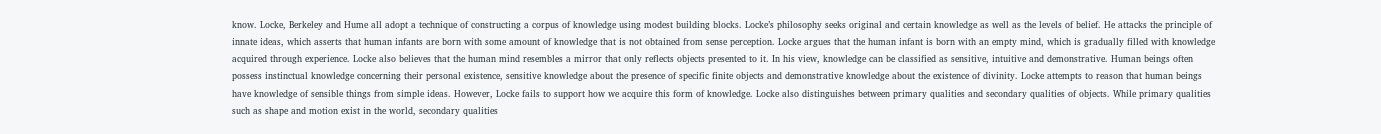know. Locke, Berkeley and Hume all adopt a technique of constructing a corpus of knowledge using modest building blocks. Locke’s philosophy seeks original and certain knowledge as well as the levels of belief. He attacks the principle of innate ideas, which asserts that human infants are born with some amount of knowledge that is not obtained from sense perception. Locke argues that the human infant is born with an empty mind, which is gradually filled with knowledge acquired through experience. Locke also believes that the human mind resembles a mirror that only reflects objects presented to it. In his view, knowledge can be classified as sensitive, intuitive and demonstrative. Human beings often possess instinctual knowledge concerning their personal existence, sensitive knowledge about the presence of specific finite objects and demonstrative knowledge about the existence of divinity. Locke attempts to reason that human beings have knowledge of sensible things from simple ideas. However, Locke fails to support how we acquire this form of knowledge. Locke also distinguishes between primary qualities and secondary qualities of objects. While primary qualities such as shape and motion exist in the world, secondary qualities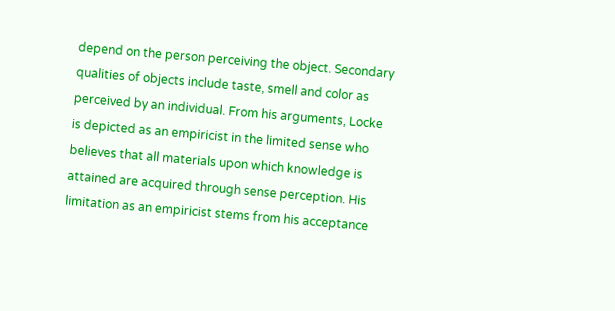depend on the person perceiving the object. Secondary qualities of objects include taste, smell and color as perceived by an individual. From his arguments, Locke is depicted as an empiricist in the limited sense who believes that all materials upon which knowledge is attained are acquired through sense perception. His limitation as an empiricist stems from his acceptance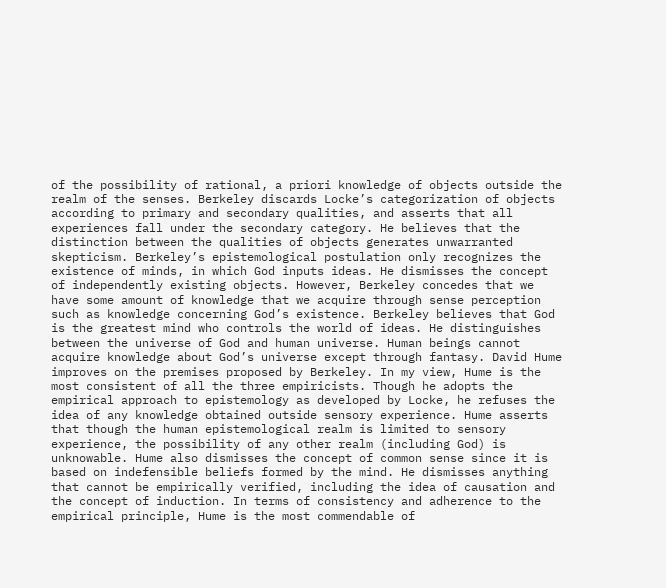of the possibility of rational, a priori knowledge of objects outside the realm of the senses. Berkeley discards Locke’s categorization of objects according to primary and secondary qualities, and asserts that all experiences fall under the secondary category. He believes that the distinction between the qualities of objects generates unwarranted skepticism. Berkeley’s epistemological postulation only recognizes the existence of minds, in which God inputs ideas. He dismisses the concept of independently existing objects. However, Berkeley concedes that we have some amount of knowledge that we acquire through sense perception such as knowledge concerning God’s existence. Berkeley believes that God is the greatest mind who controls the world of ideas. He distinguishes between the universe of God and human universe. Human beings cannot acquire knowledge about God’s universe except through fantasy. David Hume improves on the premises proposed by Berkeley. In my view, Hume is the most consistent of all the three empiricists. Though he adopts the empirical approach to epistemology as developed by Locke, he refuses the idea of any knowledge obtained outside sensory experience. Hume asserts that though the human epistemological realm is limited to sensory experience, the possibility of any other realm (including God) is unknowable. Hume also dismisses the concept of common sense since it is based on indefensible beliefs formed by the mind. He dismisses anything that cannot be empirically verified, including the idea of causation and the concept of induction. In terms of consistency and adherence to the empirical principle, Hume is the most commendable of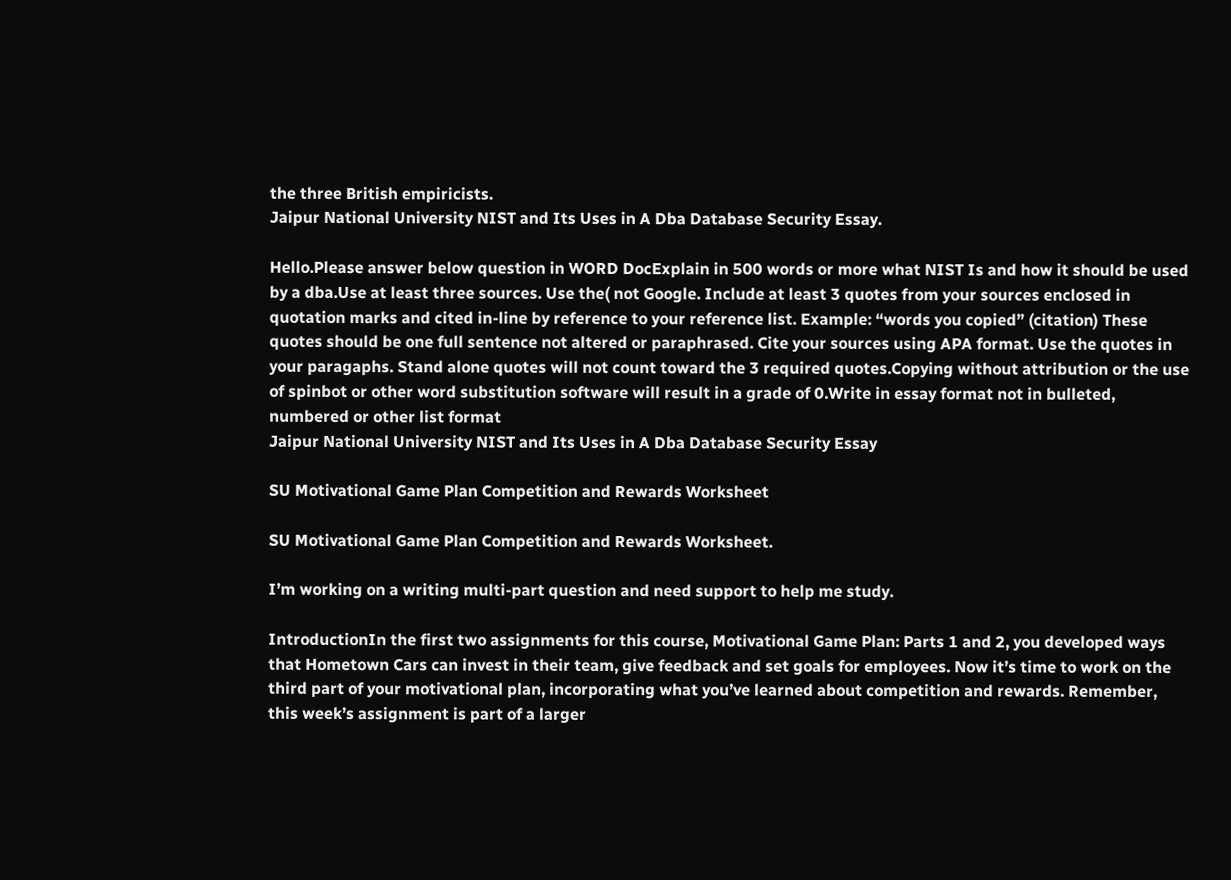the three British empiricists.
Jaipur National University NIST and Its Uses in A Dba Database Security Essay.

Hello.Please answer below question in WORD DocExplain in 500 words or more what NIST Is and how it should be used by a dba.Use at least three sources. Use the( not Google. Include at least 3 quotes from your sources enclosed in quotation marks and cited in-line by reference to your reference list. Example: “words you copied” (citation) These quotes should be one full sentence not altered or paraphrased. Cite your sources using APA format. Use the quotes in your paragaphs. Stand alone quotes will not count toward the 3 required quotes.Copying without attribution or the use of spinbot or other word substitution software will result in a grade of 0.Write in essay format not in bulleted, numbered or other list format
Jaipur National University NIST and Its Uses in A Dba Database Security Essay

SU Motivational Game Plan Competition and Rewards Worksheet

SU Motivational Game Plan Competition and Rewards Worksheet.

I’m working on a writing multi-part question and need support to help me study.

IntroductionIn the first two assignments for this course, Motivational Game Plan: Parts 1 and 2, you developed ways that Hometown Cars can invest in their team, give feedback and set goals for employees. Now it’s time to work on the third part of your motivational plan, incorporating what you’ve learned about competition and rewards. Remember, this week’s assignment is part of a larger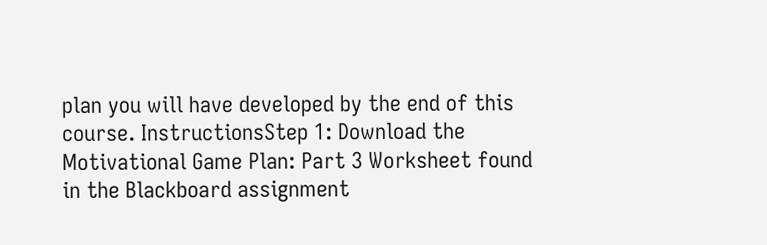plan you will have developed by the end of this course. InstructionsStep 1: Download the Motivational Game Plan: Part 3 Worksheet found in the Blackboard assignment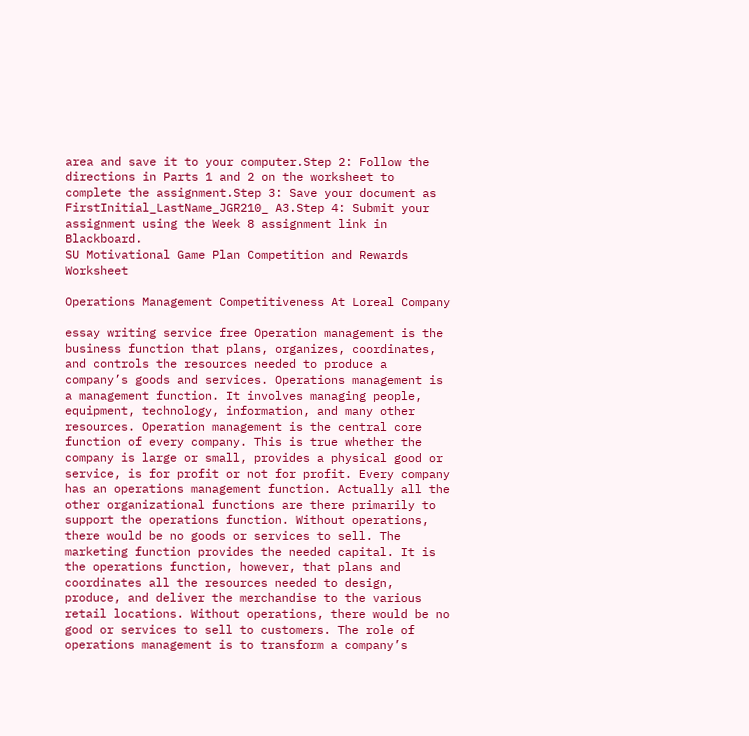area and save it to your computer.Step 2: Follow the directions in Parts 1 and 2 on the worksheet to complete the assignment.Step 3: Save your document as FirstInitial_LastName_JGR210_ A3.Step 4: Submit your assignment using the Week 8 assignment link in Blackboard.
SU Motivational Game Plan Competition and Rewards Worksheet

Operations Management Competitiveness At Loreal Company

essay writing service free Operation management is the business function that plans, organizes, coordinates, and controls the resources needed to produce a company’s goods and services. Operations management is a management function. It involves managing people, equipment, technology, information, and many other resources. Operation management is the central core function of every company. This is true whether the company is large or small, provides a physical good or service, is for profit or not for profit. Every company has an operations management function. Actually all the other organizational functions are there primarily to support the operations function. Without operations, there would be no goods or services to sell. The marketing function provides the needed capital. It is the operations function, however, that plans and coordinates all the resources needed to design, produce, and deliver the merchandise to the various retail locations. Without operations, there would be no good or services to sell to customers. The role of operations management is to transform a company’s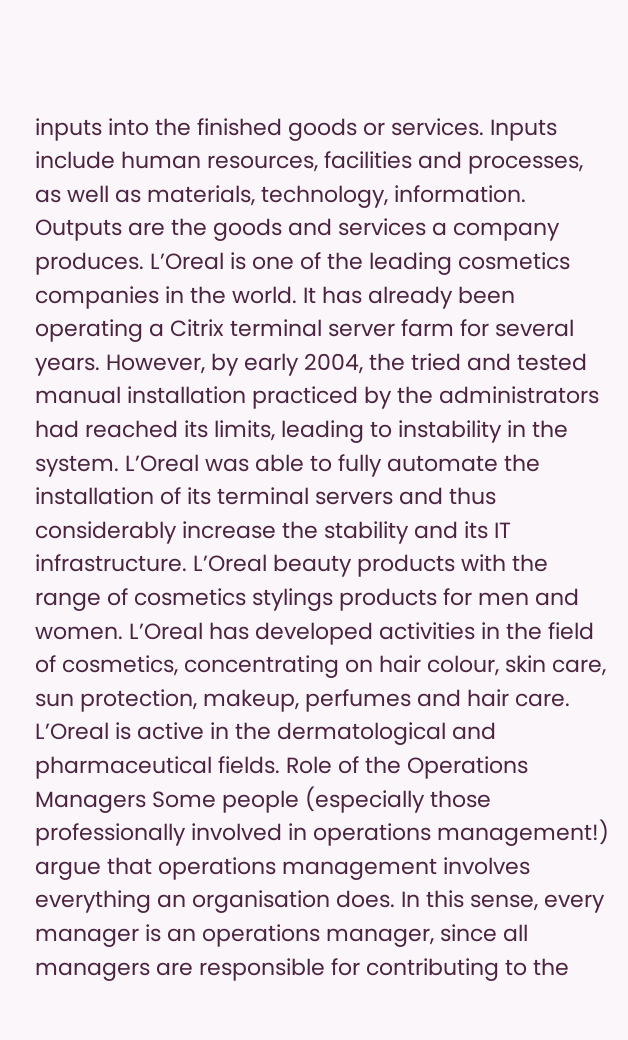inputs into the finished goods or services. Inputs include human resources, facilities and processes, as well as materials, technology, information. Outputs are the goods and services a company produces. L’Oreal is one of the leading cosmetics companies in the world. It has already been operating a Citrix terminal server farm for several years. However, by early 2004, the tried and tested manual installation practiced by the administrators had reached its limits, leading to instability in the system. L’Oreal was able to fully automate the installation of its terminal servers and thus considerably increase the stability and its IT infrastructure. L’Oreal beauty products with the range of cosmetics stylings products for men and women. L’Oreal has developed activities in the field of cosmetics, concentrating on hair colour, skin care, sun protection, makeup, perfumes and hair care. L’Oreal is active in the dermatological and pharmaceutical fields. Role of the Operations Managers Some people (especially those professionally involved in operations management!) argue that operations management involves everything an organisation does. In this sense, every manager is an operations manager, since all managers are responsible for contributing to the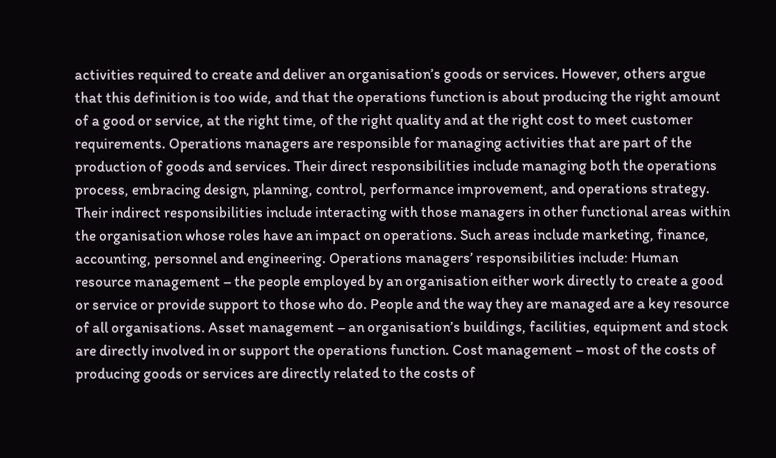activities required to create and deliver an organisation’s goods or services. However, others argue that this definition is too wide, and that the operations function is about producing the right amount of a good or service, at the right time, of the right quality and at the right cost to meet customer requirements. Operations managers are responsible for managing activities that are part of the production of goods and services. Their direct responsibilities include managing both the operations process, embracing design, planning, control, performance improvement, and operations strategy. Their indirect responsibilities include interacting with those managers in other functional areas within the organisation whose roles have an impact on operations. Such areas include marketing, finance, accounting, personnel and engineering. Operations managers’ responsibilities include: Human resource management – the people employed by an organisation either work directly to create a good or service or provide support to those who do. People and the way they are managed are a key resource of all organisations. Asset management – an organisation’s buildings, facilities, equipment and stock are directly involved in or support the operations function. Cost management – most of the costs of producing goods or services are directly related to the costs of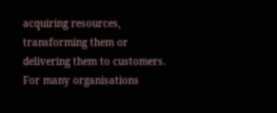acquiring resources, transforming them or delivering them to customers. For many organisations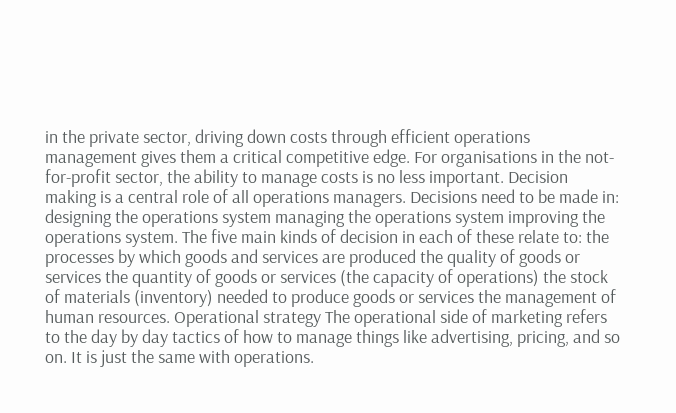in the private sector, driving down costs through efficient operations management gives them a critical competitive edge. For organisations in the not-for-profit sector, the ability to manage costs is no less important. Decision making is a central role of all operations managers. Decisions need to be made in: designing the operations system managing the operations system improving the operations system. The five main kinds of decision in each of these relate to: the processes by which goods and services are produced the quality of goods or services the quantity of goods or services (the capacity of operations) the stock of materials (inventory) needed to produce goods or services the management of human resources. Operational strategy The operational side of marketing refers to the day by day tactics of how to manage things like advertising, pricing, and so on. It is just the same with operations.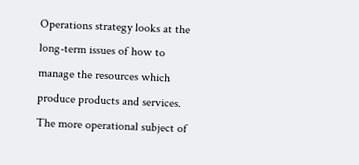Operations strategy looks at the long-term issues of how to manage the resources which produce products and services. The more operational subject of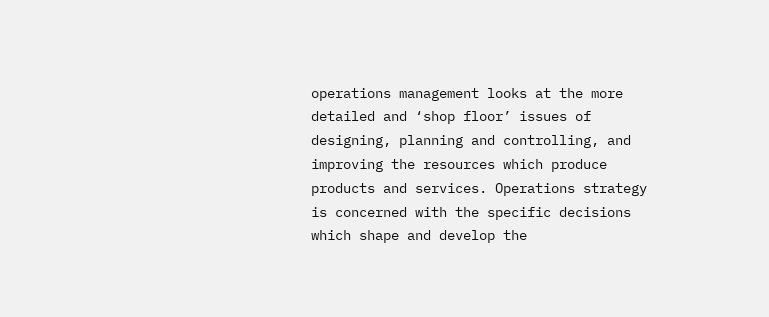operations management looks at the more detailed and ‘shop floor’ issues of designing, planning and controlling, and improving the resources which produce products and services. Operations strategy is concerned with the specific decisions which shape and develop the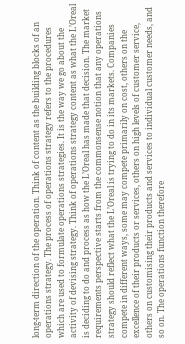long-term direction of the operation. Think of content as the building blocks of an operations strategy. The process of operations strategy refers to the procedures which are used to formulate operations strategies. It is the way we go about the activity of devising strategy. Think of operations strategy content as what the L’Oreal is deciding to do and process as how the L’Oreal has made that decision. The market requirements perspective starts from the commonsense notion that any operations strategy should reflect what the L’Oreal is trying to do in its markets. Companies compete in different ways, some may compete primarily on cost, others on the excellence of their products or services, others on high levels of customer service, others on customising their products and services to individual customer needs, and so on. The operations function therefore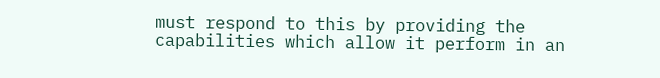must respond to this by providing the capabilities which allow it perform in an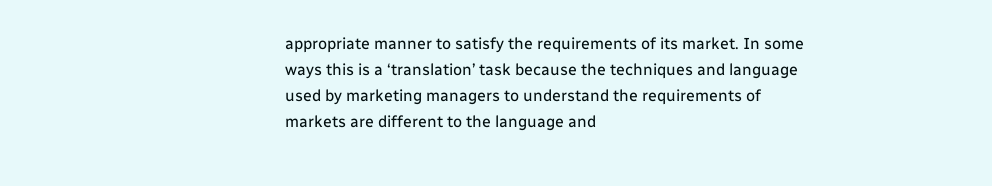appropriate manner to satisfy the requirements of its market. In some ways this is a ‘translation’ task because the techniques and language used by marketing managers to understand the requirements of markets are different to the language and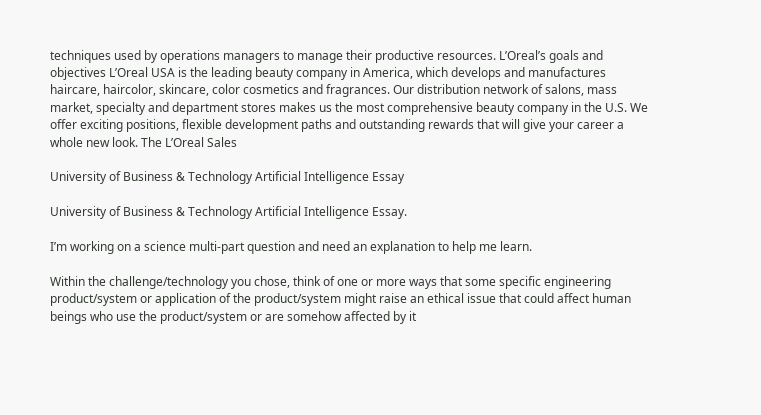techniques used by operations managers to manage their productive resources. L’Oreal’s goals and objectives L’Oreal USA is the leading beauty company in America, which develops and manufactures haircare, haircolor, skincare, color cosmetics and fragrances. Our distribution network of salons, mass market, specialty and department stores makes us the most comprehensive beauty company in the U.S. We offer exciting positions, flexible development paths and outstanding rewards that will give your career a whole new look. The L’Oreal Sales

University of Business & Technology Artificial Intelligence Essay

University of Business & Technology Artificial Intelligence Essay.

I’m working on a science multi-part question and need an explanation to help me learn.

Within the challenge/technology you chose, think of one or more ways that some specific engineering product/system or application of the product/system might raise an ethical issue that could affect human beings who use the product/system or are somehow affected by it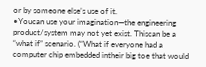or by someone else’s use of it.
•Youcan use your imagination—the engineering product/system may not yet exist. Thiscan be a “what if” scenario. (“What if everyone had a computer chip embedded intheir big toe that would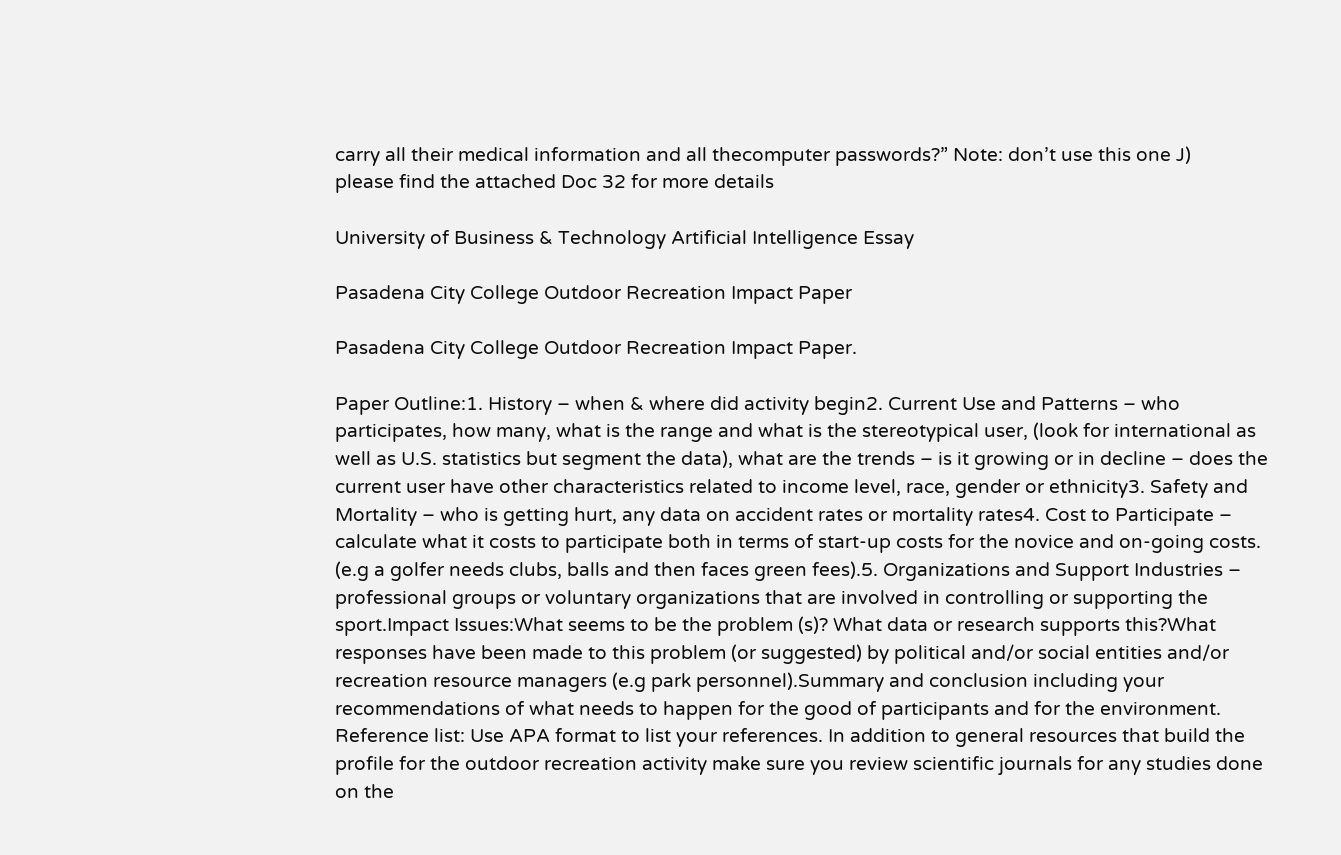carry all their medical information and all thecomputer passwords?” Note: don’t use this one J)
please find the attached Doc 32 for more details

University of Business & Technology Artificial Intelligence Essay

Pasadena City College Outdoor Recreation Impact Paper

Pasadena City College Outdoor Recreation Impact Paper.

Paper Outline:1. History – when & where did activity begin2. Current Use and Patterns – who participates, how many, what is the range and what is the stereotypical user, (look for international as well as U.S. statistics but segment the data), what are the trends – is it growing or in decline – does the current user have other characteristics related to income level, race, gender or ethnicity3. Safety and Mortality – who is getting hurt, any data on accident rates or mortality rates4. Cost to Participate – calculate what it costs to participate both in terms of start-up costs for the novice and on-going costs. (e.g a golfer needs clubs, balls and then faces green fees).5. Organizations and Support Industries – professional groups or voluntary organizations that are involved in controlling or supporting the sport.Impact Issues:What seems to be the problem (s)? What data or research supports this?What responses have been made to this problem (or suggested) by political and/or social entities and/or recreation resource managers (e.g park personnel).Summary and conclusion including your recommendations of what needs to happen for the good of participants and for the environment. Reference list: Use APA format to list your references. In addition to general resources that build the profile for the outdoor recreation activity make sure you review scientific journals for any studies done on the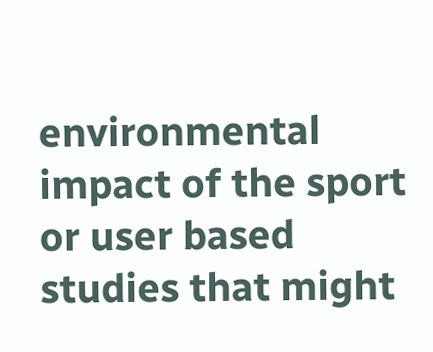environmental impact of the sport or user based studies that might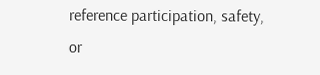reference participation, safety, or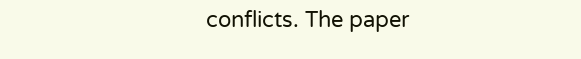conflicts. The paper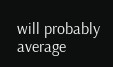will probably average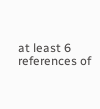at least 6 references of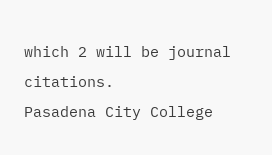which 2 will be journal citations.
Pasadena City College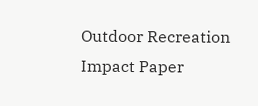Outdoor Recreation Impact Paper